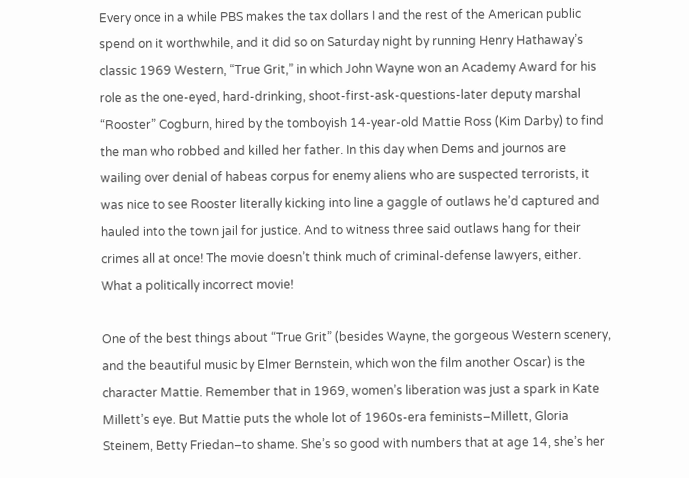Every once in a while PBS makes the tax dollars I and the rest of the American public spend on it worthwhile, and it did so on Saturday night by running Henry Hathaway’s classic 1969 Western, “True Grit,” in which John Wayne won an Academy Award for his role as the one-eyed, hard-drinking, shoot-first-ask-questions-later deputy marshal “Rooster” Cogburn, hired by the tomboyish 14-year-old Mattie Ross (Kim Darby) to find the man who robbed and killed her father. In this day when Dems and journos are wailing over denial of habeas corpus for enemy aliens who are suspected terrorists, it was nice to see Rooster literally kicking into line a gaggle of outlaws he’d captured and hauled into the town jail for justice. And to witness three said outlaws hang for their crimes all at once! The movie doesn’t think much of criminal-defense lawyers, either. What a politically incorrect movie!

One of the best things about “True Grit” (besides Wayne, the gorgeous Western scenery, and the beautiful music by Elmer Bernstein, which won the film another Oscar) is the character Mattie. Remember that in 1969, women’s liberation was just a spark in Kate Millett’s eye. But Mattie puts the whole lot of 1960s-era feminists–Millett, Gloria Steinem, Betty Friedan–to shame. She’s so good with numbers that at age 14, she’s her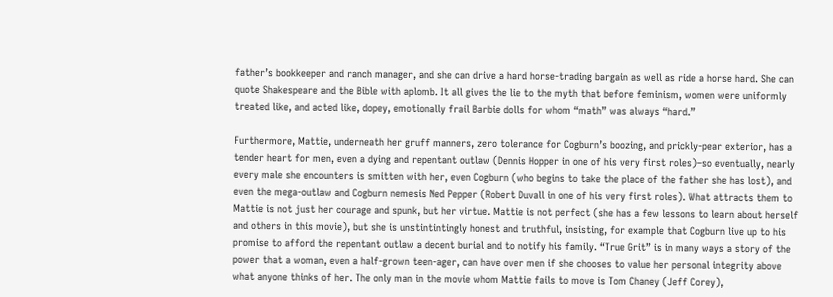father’s bookkeeper and ranch manager, and she can drive a hard horse-trading bargain as well as ride a horse hard. She can quote Shakespeare and the Bible with aplomb. It all gives the lie to the myth that before feminism, women were uniformly treated like, and acted like, dopey, emotionally frail Barbie dolls for whom “math” was always “hard.”

Furthermore, Mattie, underneath her gruff manners, zero tolerance for Cogburn’s boozing, and prickly-pear exterior, has a tender heart for men, even a dying and repentant outlaw (Dennis Hopper in one of his very first roles)–so eventually, nearly every male she encounters is smitten with her, even Cogburn (who begins to take the place of the father she has lost), and even the mega-outlaw and Cogburn nemesis Ned Pepper (Robert Duvall in one of his very first roles). What attracts them to Mattie is not just her courage and spunk, but her virtue. Mattie is not perfect (she has a few lessons to learn about herself and others in this movie), but she is unstintintingly honest and truthful, insisting, for example that Cogburn live up to his promise to afford the repentant outlaw a decent burial and to notify his family. “True Grit” is in many ways a story of the power that a woman, even a half-grown teen-ager, can have over men if she chooses to value her personal integrity above what anyone thinks of her. The only man in the movie whom Mattie fails to move is Tom Chaney (Jeff Corey),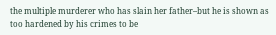the multiple murderer who has slain her father–but he is shown as too hardened by his crimes to be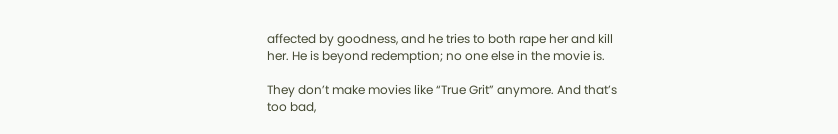affected by goodness, and he tries to both rape her and kill her. He is beyond redemption; no one else in the movie is.

They don’t make movies like “True Grit” anymore. And that’s too bad,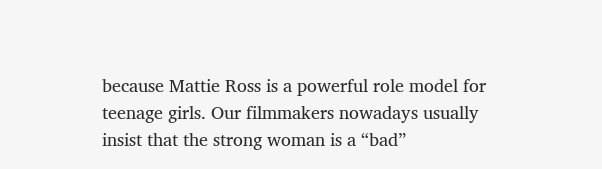because Mattie Ross is a powerful role model for teenage girls. Our filmmakers nowadays usually insist that the strong woman is a “bad”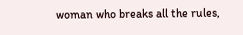woman who breaks all the rules,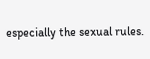especially the sexual rules.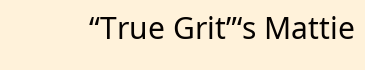“True Grit”‘s Mattie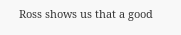Ross shows us that a good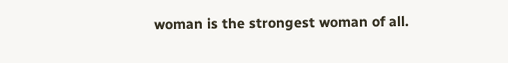woman is the strongest woman of all.